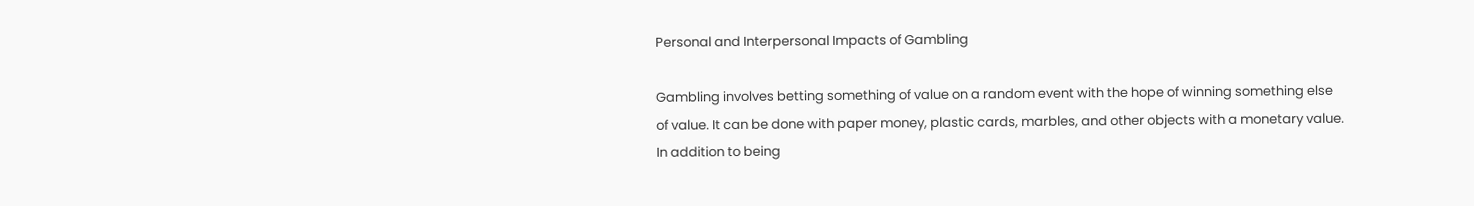Personal and Interpersonal Impacts of Gambling

Gambling involves betting something of value on a random event with the hope of winning something else of value. It can be done with paper money, plastic cards, marbles, and other objects with a monetary value. In addition to being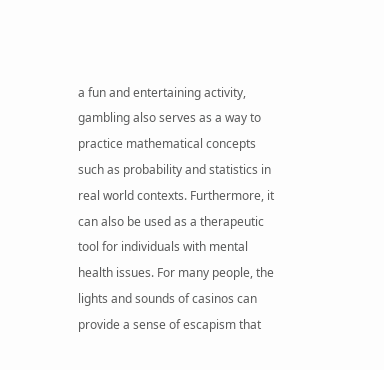a fun and entertaining activity, gambling also serves as a way to practice mathematical concepts such as probability and statistics in real world contexts. Furthermore, it can also be used as a therapeutic tool for individuals with mental health issues. For many people, the lights and sounds of casinos can provide a sense of escapism that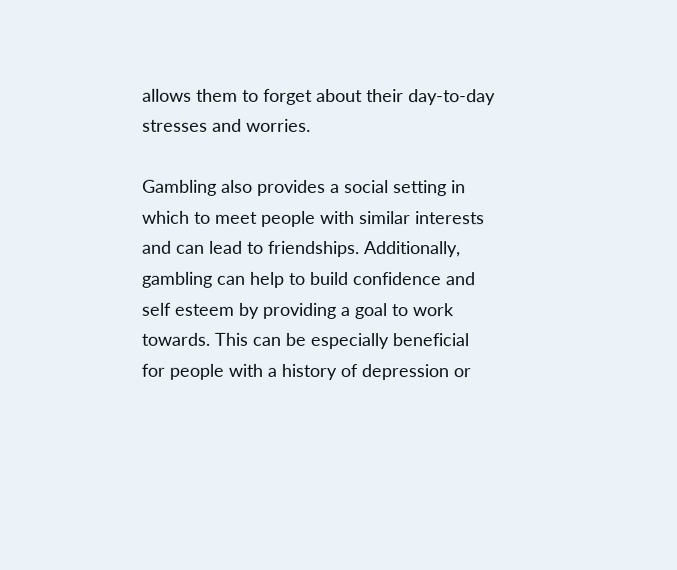allows them to forget about their day-to-day stresses and worries.

Gambling also provides a social setting in which to meet people with similar interests and can lead to friendships. Additionally, gambling can help to build confidence and self esteem by providing a goal to work towards. This can be especially beneficial for people with a history of depression or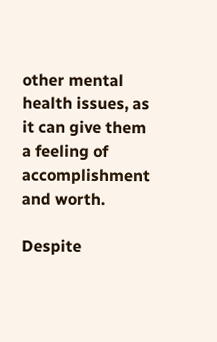other mental health issues, as it can give them a feeling of accomplishment and worth.

Despite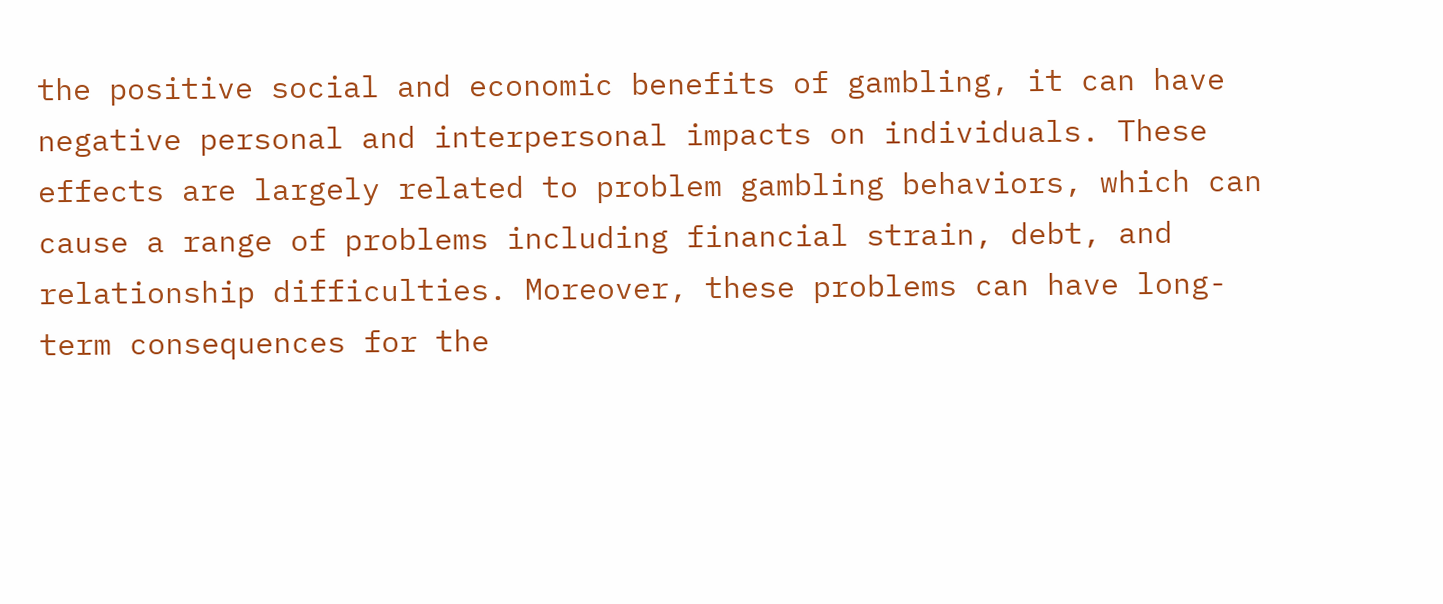the positive social and economic benefits of gambling, it can have negative personal and interpersonal impacts on individuals. These effects are largely related to problem gambling behaviors, which can cause a range of problems including financial strain, debt, and relationship difficulties. Moreover, these problems can have long-term consequences for the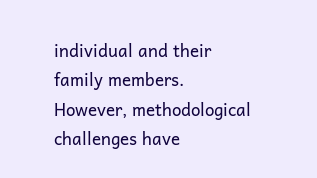individual and their family members. However, methodological challenges have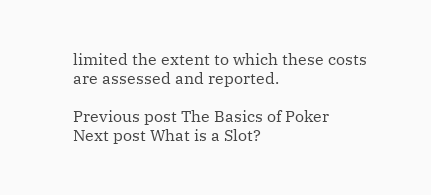limited the extent to which these costs are assessed and reported.

Previous post The Basics of Poker
Next post What is a Slot?